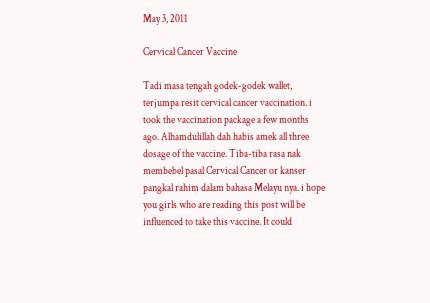May 3, 2011

Cervical Cancer Vaccine

Tadi masa tengah godek-godek wallet, terjumpa resit cervical cancer vaccination. i took the vaccination package a few months ago. Alhamdulillah dah habis amek all three dosage of the vaccine. Tiba-tiba rasa nak membebel pasal Cervical Cancer or kanser pangkal rahim dalam bahasa Melayu nya. i hope you girls who are reading this post will be influenced to take this vaccine. It could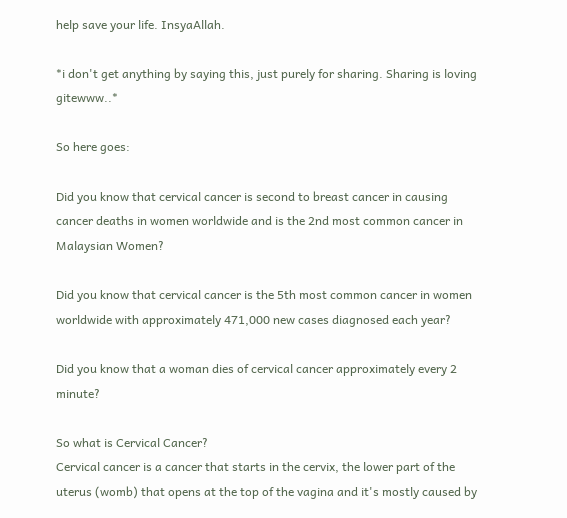help save your life. InsyaAllah.

*i don't get anything by saying this, just purely for sharing. Sharing is loving gitewww..*

So here goes:

Did you know that cervical cancer is second to breast cancer in causing cancer deaths in women worldwide and is the 2nd most common cancer in Malaysian Women?

Did you know that cervical cancer is the 5th most common cancer in women worldwide with approximately 471,000 new cases diagnosed each year?

Did you know that a woman dies of cervical cancer approximately every 2 minute?

So what is Cervical Cancer?
Cervical cancer is a cancer that starts in the cervix, the lower part of the uterus (womb) that opens at the top of the vagina and it's mostly caused by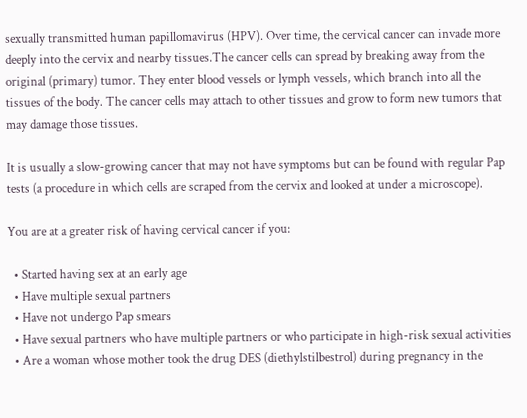sexually transmitted human papillomavirus (HPV). Over time, the cervical cancer can invade more deeply into the cervix and nearby tissues.The cancer cells can spread by breaking away from the original (primary) tumor. They enter blood vessels or lymph vessels, which branch into all the tissues of the body. The cancer cells may attach to other tissues and grow to form new tumors that may damage those tissues.

It is usually a slow-growing cancer that may not have symptoms but can be found with regular Pap tests (a procedure in which cells are scraped from the cervix and looked at under a microscope).

You are at a greater risk of having cervical cancer if you:

  • Started having sex at an early age
  • Have multiple sexual partners
  • Have not undergo Pap smears
  • Have sexual partners who have multiple partners or who participate in high-risk sexual activities
  • Are a woman whose mother took the drug DES (diethylstilbestrol) during pregnancy in the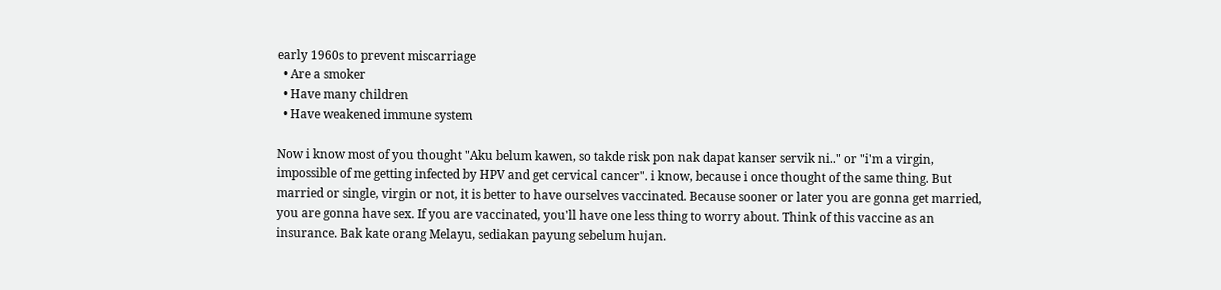early 1960s to prevent miscarriage
  • Are a smoker
  • Have many children
  • Have weakened immune system

Now i know most of you thought "Aku belum kawen, so takde risk pon nak dapat kanser servik ni.." or "i'm a virgin, impossible of me getting infected by HPV and get cervical cancer". i know, because i once thought of the same thing. But married or single, virgin or not, it is better to have ourselves vaccinated. Because sooner or later you are gonna get married, you are gonna have sex. If you are vaccinated, you'll have one less thing to worry about. Think of this vaccine as an insurance. Bak kate orang Melayu, sediakan payung sebelum hujan.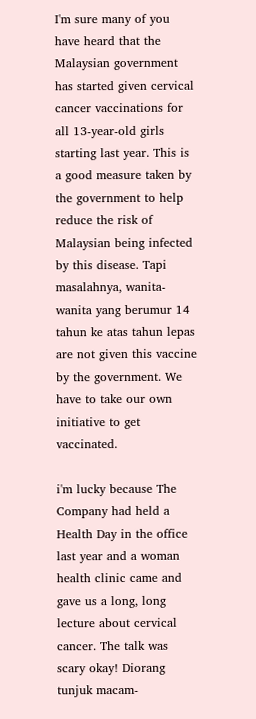I'm sure many of you have heard that the Malaysian government has started given cervical cancer vaccinations for all 13-year-old girls starting last year. This is a good measure taken by the government to help reduce the risk of Malaysian being infected by this disease. Tapi masalahnya, wanita-wanita yang berumur 14 tahun ke atas tahun lepas are not given this vaccine by the government. We have to take our own initiative to get vaccinated.

i'm lucky because The Company had held a Health Day in the office last year and a woman health clinic came and gave us a long, long lecture about cervical cancer. The talk was scary okay! Diorang tunjuk macam-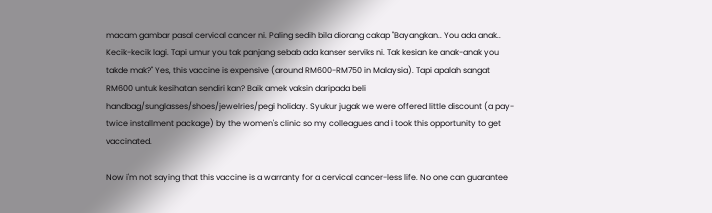macam gambar pasal cervical cancer ni. Paling sedih bila diorang cakap "Bayangkan.. You ada anak.. Kecik-kecik lagi. Tapi umur you tak panjang sebab ada kanser serviks ni. Tak kesian ke anak-anak you takde mak?" Yes, this vaccine is expensive (around RM600-RM750 in Malaysia). Tapi apalah sangat RM600 untuk kesihatan sendiri kan? Baik amek vaksin daripada beli handbag/sunglasses/shoes/jewelries/pegi holiday. Syukur jugak we were offered little discount (a pay-twice installment package) by the women's clinic so my colleagues and i took this opportunity to get vaccinated.

Now i'm not saying that this vaccine is a warranty for a cervical cancer-less life. No one can guarantee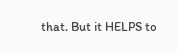that. But it HELPS to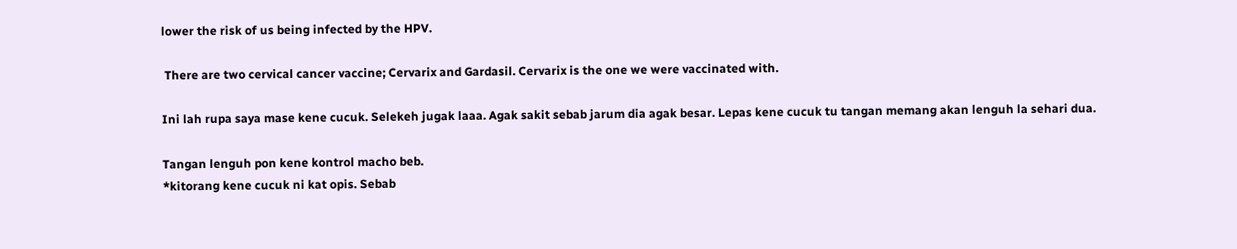lower the risk of us being infected by the HPV.

 There are two cervical cancer vaccine; Cervarix and Gardasil. Cervarix is the one we were vaccinated with.

Ini lah rupa saya mase kene cucuk. Selekeh jugak laaa. Agak sakit sebab jarum dia agak besar. Lepas kene cucuk tu tangan memang akan lenguh la sehari dua.

Tangan lenguh pon kene kontrol macho beb.
*kitorang kene cucuk ni kat opis. Sebab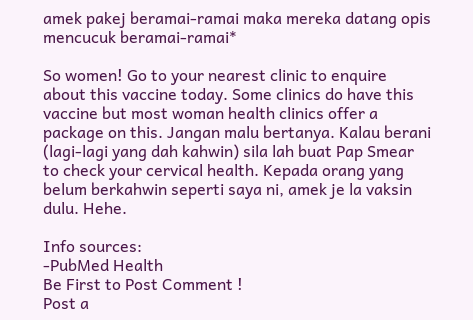amek pakej beramai-ramai maka mereka datang opis mencucuk beramai-ramai*

So women! Go to your nearest clinic to enquire about this vaccine today. Some clinics do have this vaccine but most woman health clinics offer a package on this. Jangan malu bertanya. Kalau berani (lagi-lagi yang dah kahwin) sila lah buat Pap Smear to check your cervical health. Kepada orang yang belum berkahwin seperti saya ni, amek je la vaksin dulu. Hehe.

Info sources:
-PubMed Health
Be First to Post Comment !
Post a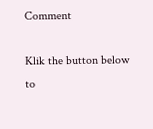Comment

Klik the button below to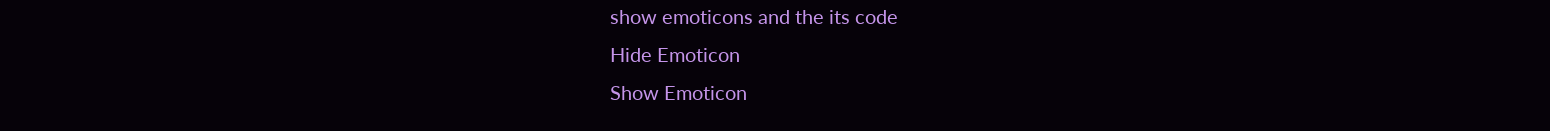show emoticons and the its code
Hide Emoticon
Show Emoticon